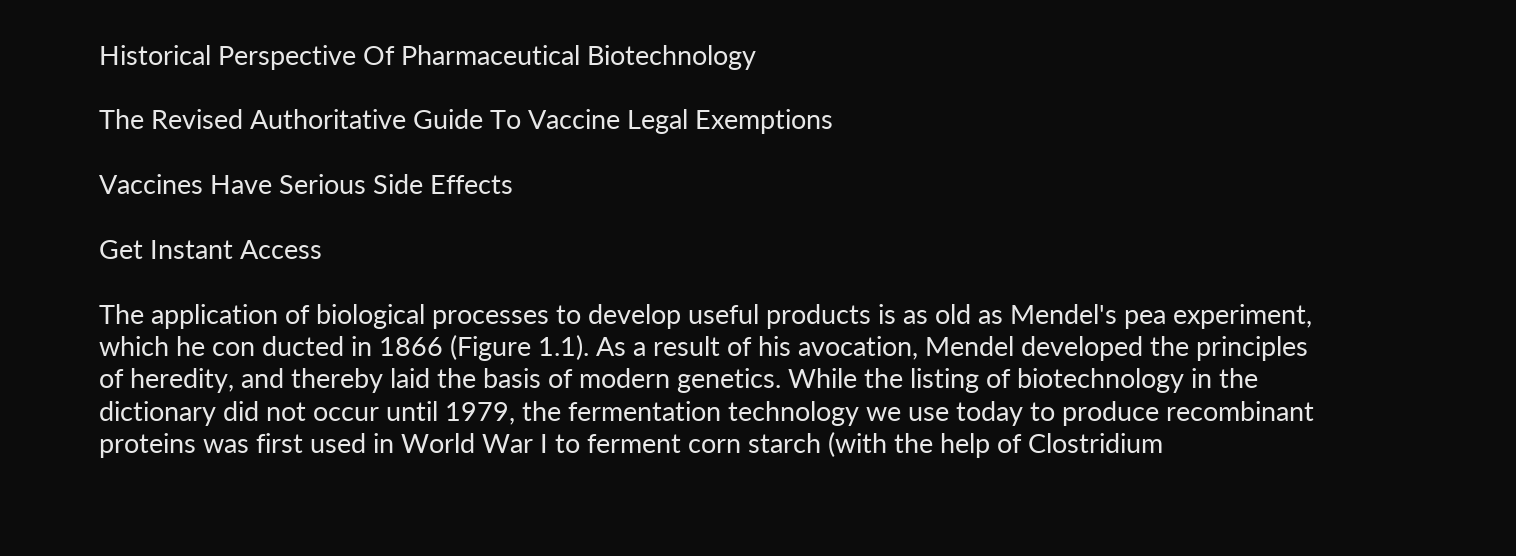Historical Perspective Of Pharmaceutical Biotechnology

The Revised Authoritative Guide To Vaccine Legal Exemptions

Vaccines Have Serious Side Effects

Get Instant Access

The application of biological processes to develop useful products is as old as Mendel's pea experiment, which he con ducted in 1866 (Figure 1.1). As a result of his avocation, Mendel developed the principles of heredity, and thereby laid the basis of modern genetics. While the listing of biotechnology in the dictionary did not occur until 1979, the fermentation technology we use today to produce recombinant proteins was first used in World War I to ferment corn starch (with the help of Clostridium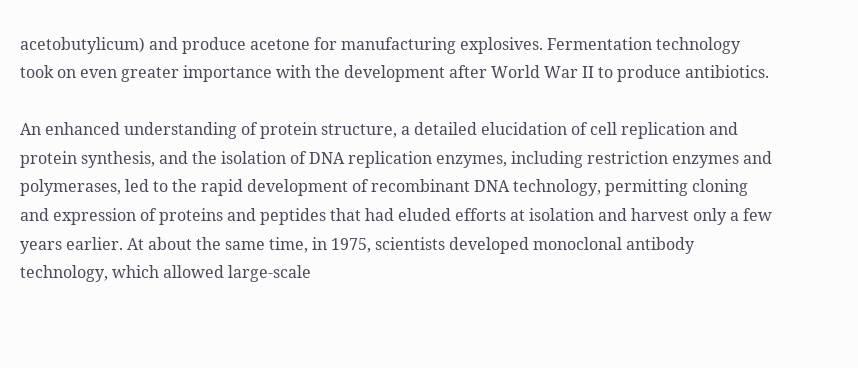acetobutylicum) and produce acetone for manufacturing explosives. Fermentation technology took on even greater importance with the development after World War II to produce antibiotics.

An enhanced understanding of protein structure, a detailed elucidation of cell replication and protein synthesis, and the isolation of DNA replication enzymes, including restriction enzymes and polymerases, led to the rapid development of recombinant DNA technology, permitting cloning and expression of proteins and peptides that had eluded efforts at isolation and harvest only a few years earlier. At about the same time, in 1975, scientists developed monoclonal antibody technology, which allowed large-scale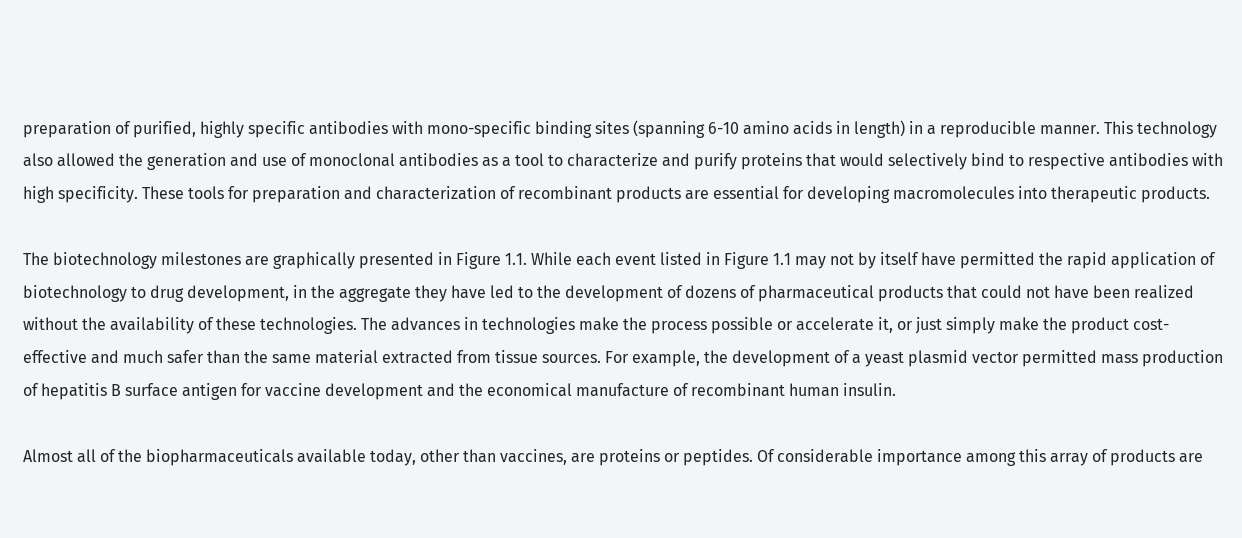preparation of purified, highly specific antibodies with mono-specific binding sites (spanning 6-10 amino acids in length) in a reproducible manner. This technology also allowed the generation and use of monoclonal antibodies as a tool to characterize and purify proteins that would selectively bind to respective antibodies with high specificity. These tools for preparation and characterization of recombinant products are essential for developing macromolecules into therapeutic products.

The biotechnology milestones are graphically presented in Figure 1.1. While each event listed in Figure 1.1 may not by itself have permitted the rapid application of biotechnology to drug development, in the aggregate they have led to the development of dozens of pharmaceutical products that could not have been realized without the availability of these technologies. The advances in technologies make the process possible or accelerate it, or just simply make the product cost-effective and much safer than the same material extracted from tissue sources. For example, the development of a yeast plasmid vector permitted mass production of hepatitis B surface antigen for vaccine development and the economical manufacture of recombinant human insulin.

Almost all of the biopharmaceuticals available today, other than vaccines, are proteins or peptides. Of considerable importance among this array of products are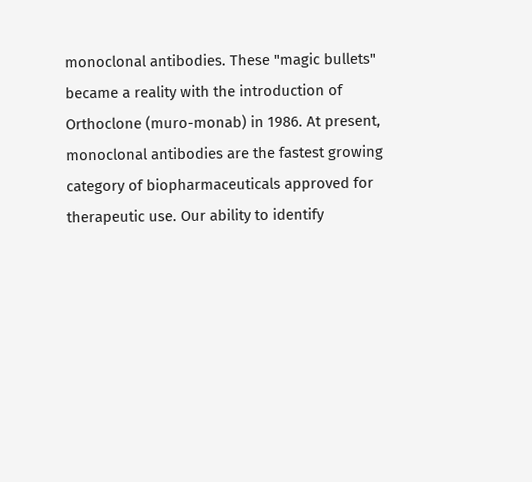monoclonal antibodies. These "magic bullets" became a reality with the introduction of Orthoclone (muro-monab) in 1986. At present, monoclonal antibodies are the fastest growing category of biopharmaceuticals approved for therapeutic use. Our ability to identify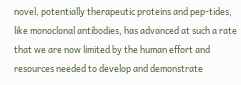novel, potentially therapeutic proteins and pep-tides, like monoclonal antibodies, has advanced at such a rate that we are now limited by the human effort and resources needed to develop and demonstrate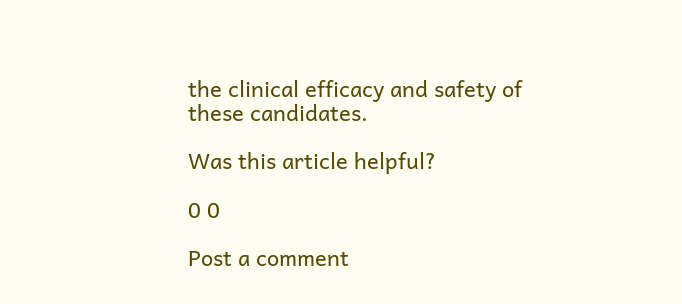the clinical efficacy and safety of these candidates.

Was this article helpful?

0 0

Post a comment